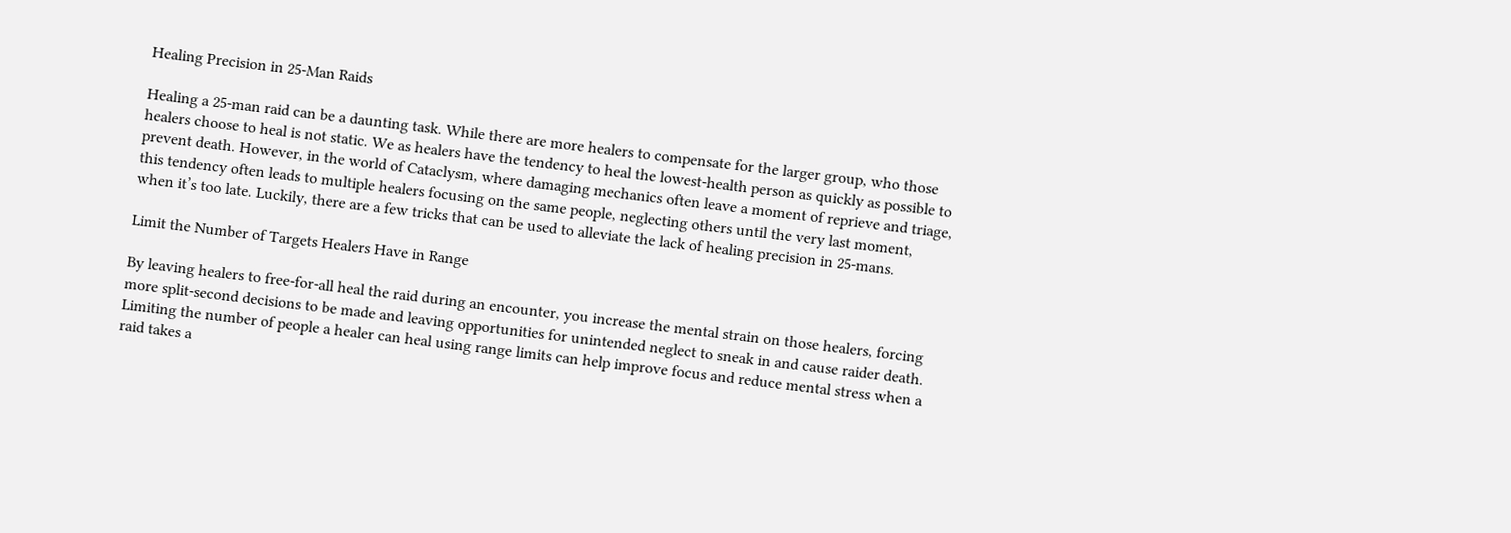Healing Precision in 25-Man Raids

Healing a 25-man raid can be a daunting task. While there are more healers to compensate for the larger group, who those healers choose to heal is not static. We as healers have the tendency to heal the lowest-health person as quickly as possible to prevent death. However, in the world of Cataclysm, where damaging mechanics often leave a moment of reprieve and triage, this tendency often leads to multiple healers focusing on the same people, neglecting others until the very last moment, when it’s too late. Luckily, there are a few tricks that can be used to alleviate the lack of healing precision in 25-mans.

Limit the Number of Targets Healers Have in Range

By leaving healers to free-for-all heal the raid during an encounter, you increase the mental strain on those healers, forcing more split-second decisions to be made and leaving opportunities for unintended neglect to sneak in and cause raider death. Limiting the number of people a healer can heal using range limits can help improve focus and reduce mental stress when a raid takes a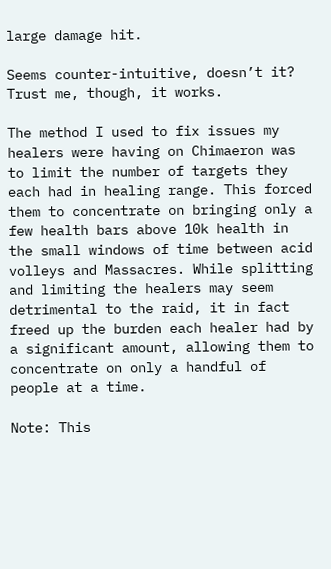large damage hit.

Seems counter-intuitive, doesn’t it? Trust me, though, it works.

The method I used to fix issues my healers were having on Chimaeron was to limit the number of targets they each had in healing range. This forced them to concentrate on bringing only a few health bars above 10k health in the small windows of time between acid volleys and Massacres. While splitting and limiting the healers may seem detrimental to the raid, it in fact freed up the burden each healer had by a significant amount, allowing them to concentrate on only a handful of people at a time.

Note: This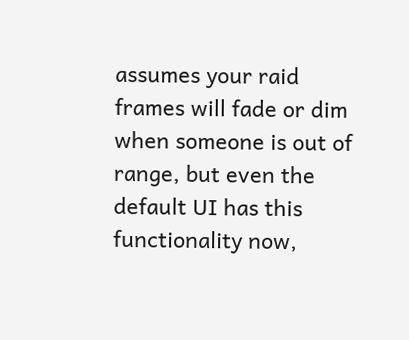assumes your raid frames will fade or dim when someone is out of range, but even the default UI has this functionality now,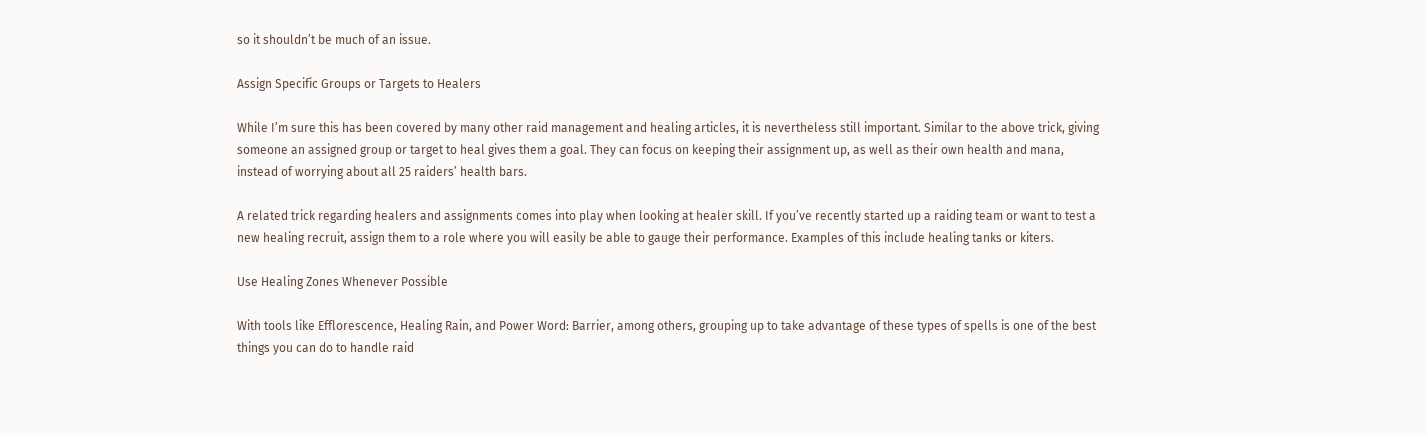so it shouldn’t be much of an issue.

Assign Specific Groups or Targets to Healers

While I’m sure this has been covered by many other raid management and healing articles, it is nevertheless still important. Similar to the above trick, giving someone an assigned group or target to heal gives them a goal. They can focus on keeping their assignment up, as well as their own health and mana, instead of worrying about all 25 raiders’ health bars.

A related trick regarding healers and assignments comes into play when looking at healer skill. If you’ve recently started up a raiding team or want to test a new healing recruit, assign them to a role where you will easily be able to gauge their performance. Examples of this include healing tanks or kiters.

Use Healing Zones Whenever Possible

With tools like Efflorescence, Healing Rain, and Power Word: Barrier, among others, grouping up to take advantage of these types of spells is one of the best things you can do to handle raid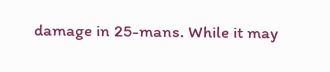damage in 25-mans. While it may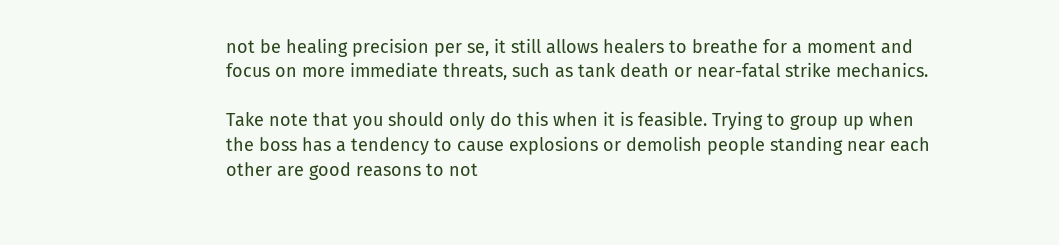not be healing precision per se, it still allows healers to breathe for a moment and focus on more immediate threats, such as tank death or near-fatal strike mechanics.

Take note that you should only do this when it is feasible. Trying to group up when the boss has a tendency to cause explosions or demolish people standing near each other are good reasons to not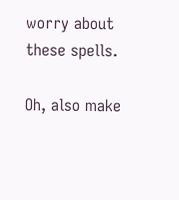worry about these spells.

Oh, also make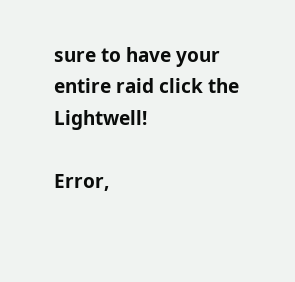sure to have your entire raid click the Lightwell!

Error,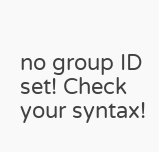no group ID set! Check your syntax!